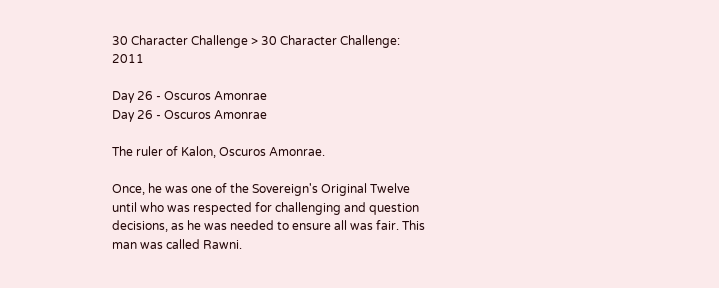30 Character Challenge > 30 Character Challenge: 2011

Day 26 - Oscuros Amonrae
Day 26 - Oscuros Amonrae

The ruler of Kalon, Oscuros Amonrae.

Once, he was one of the Sovereign's Original Twelve until who was respected for challenging and question decisions, as he was needed to ensure all was fair. This man was called Rawni.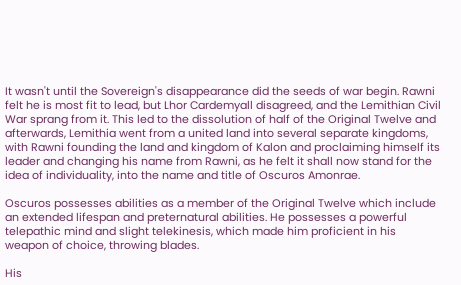It wasn't until the Sovereign's disappearance did the seeds of war begin. Rawni felt he is most fit to lead, but Lhor Cardemyall disagreed, and the Lemithian Civil War sprang from it. This led to the dissolution of half of the Original Twelve and afterwards, Lemithia went from a united land into several separate kingdoms, with Rawni founding the land and kingdom of Kalon and proclaiming himself its leader and changing his name from Rawni, as he felt it shall now stand for the idea of individuality, into the name and title of Oscuros Amonrae.

Oscuros possesses abilities as a member of the Original Twelve which include an extended lifespan and preternatural abilities. He possesses a powerful telepathic mind and slight telekinesis, which made him proficient in his weapon of choice, throwing blades.

His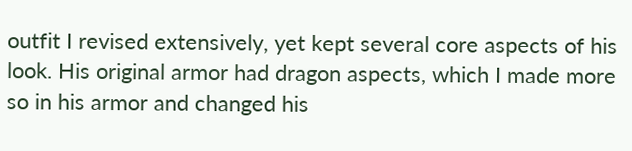outfit I revised extensively, yet kept several core aspects of his look. His original armor had dragon aspects, which I made more so in his armor and changed his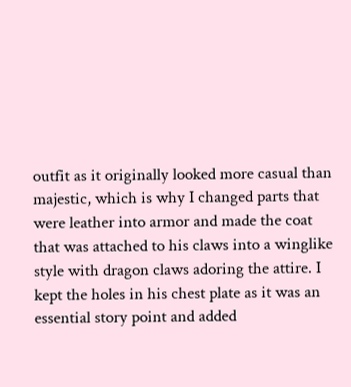outfit as it originally looked more casual than majestic, which is why I changed parts that were leather into armor and made the coat that was attached to his claws into a winglike style with dragon claws adoring the attire. I kept the holes in his chest plate as it was an essential story point and added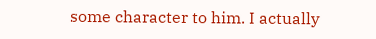some character to him. I actually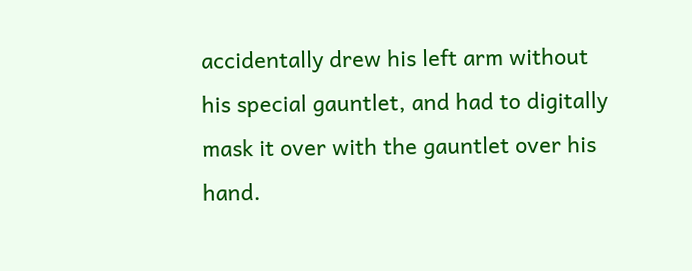accidentally drew his left arm without his special gauntlet, and had to digitally mask it over with the gauntlet over his hand.